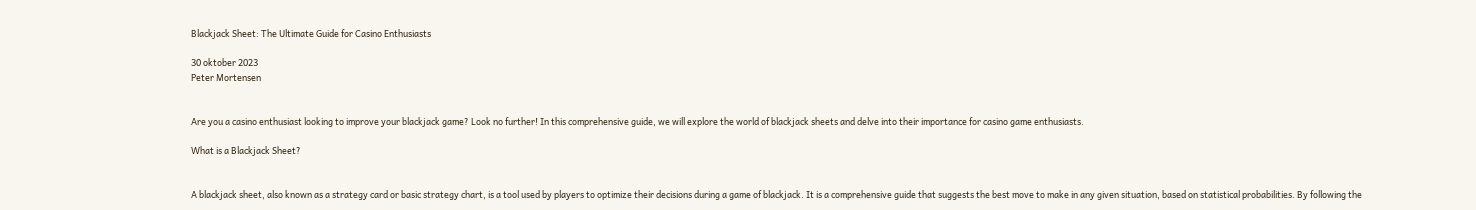Blackjack Sheet: The Ultimate Guide for Casino Enthusiasts

30 oktober 2023
Peter Mortensen


Are you a casino enthusiast looking to improve your blackjack game? Look no further! In this comprehensive guide, we will explore the world of blackjack sheets and delve into their importance for casino game enthusiasts.

What is a Blackjack Sheet?


A blackjack sheet, also known as a strategy card or basic strategy chart, is a tool used by players to optimize their decisions during a game of blackjack. It is a comprehensive guide that suggests the best move to make in any given situation, based on statistical probabilities. By following the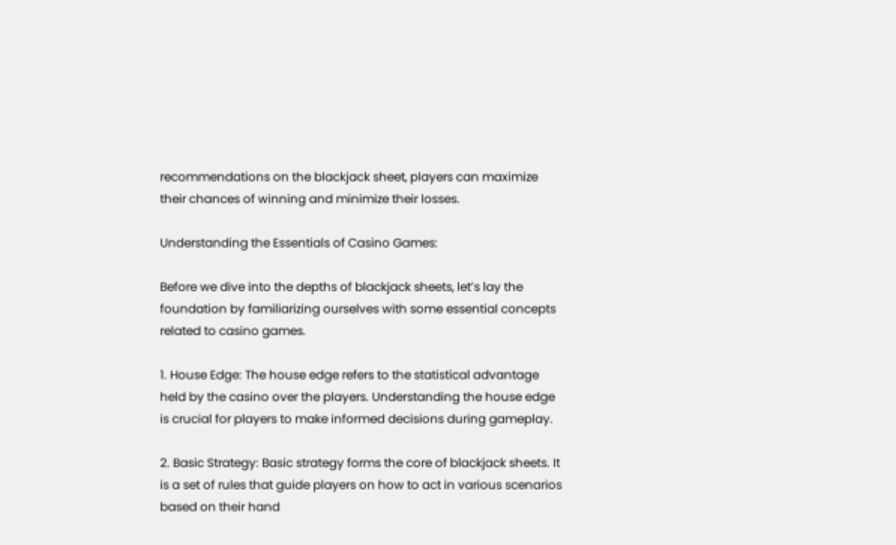recommendations on the blackjack sheet, players can maximize their chances of winning and minimize their losses.

Understanding the Essentials of Casino Games:

Before we dive into the depths of blackjack sheets, let’s lay the foundation by familiarizing ourselves with some essential concepts related to casino games.

1. House Edge: The house edge refers to the statistical advantage held by the casino over the players. Understanding the house edge is crucial for players to make informed decisions during gameplay.

2. Basic Strategy: Basic strategy forms the core of blackjack sheets. It is a set of rules that guide players on how to act in various scenarios based on their hand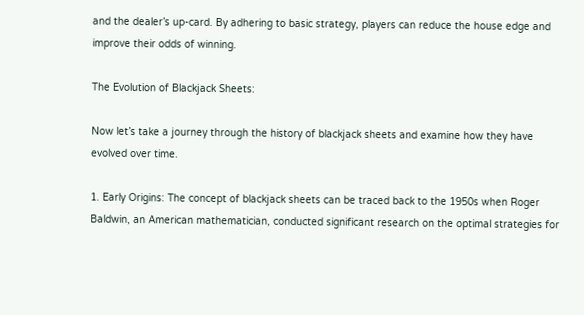and the dealer’s up-card. By adhering to basic strategy, players can reduce the house edge and improve their odds of winning.

The Evolution of Blackjack Sheets:

Now let’s take a journey through the history of blackjack sheets and examine how they have evolved over time.

1. Early Origins: The concept of blackjack sheets can be traced back to the 1950s when Roger Baldwin, an American mathematician, conducted significant research on the optimal strategies for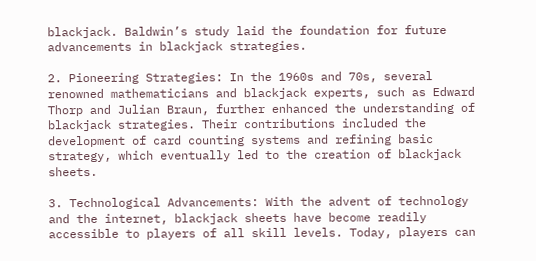blackjack. Baldwin’s study laid the foundation for future advancements in blackjack strategies.

2. Pioneering Strategies: In the 1960s and 70s, several renowned mathematicians and blackjack experts, such as Edward Thorp and Julian Braun, further enhanced the understanding of blackjack strategies. Their contributions included the development of card counting systems and refining basic strategy, which eventually led to the creation of blackjack sheets.

3. Technological Advancements: With the advent of technology and the internet, blackjack sheets have become readily accessible to players of all skill levels. Today, players can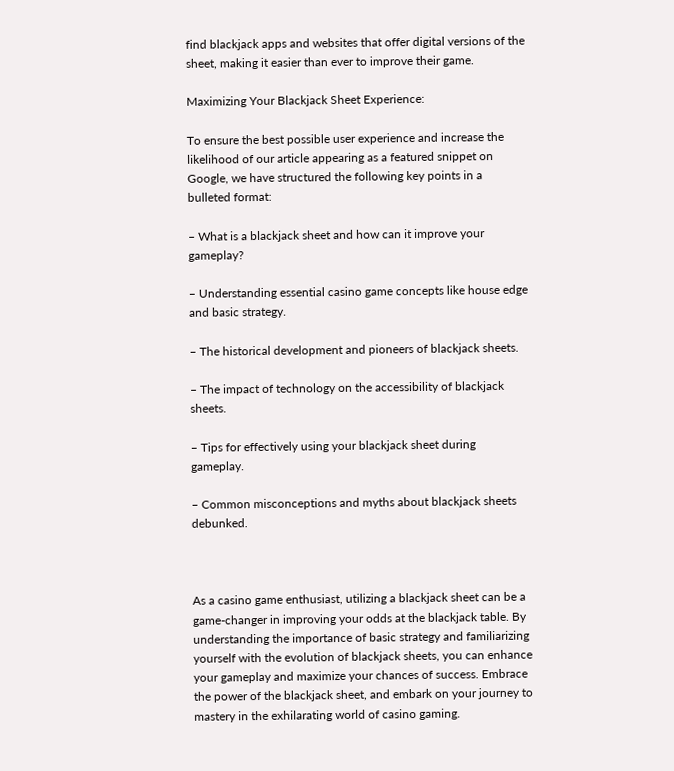find blackjack apps and websites that offer digital versions of the sheet, making it easier than ever to improve their game.

Maximizing Your Blackjack Sheet Experience:

To ensure the best possible user experience and increase the likelihood of our article appearing as a featured snippet on Google, we have structured the following key points in a bulleted format:

– What is a blackjack sheet and how can it improve your gameplay?

– Understanding essential casino game concepts like house edge and basic strategy.

– The historical development and pioneers of blackjack sheets.

– The impact of technology on the accessibility of blackjack sheets.

– Tips for effectively using your blackjack sheet during gameplay.

– Common misconceptions and myths about blackjack sheets debunked.



As a casino game enthusiast, utilizing a blackjack sheet can be a game-changer in improving your odds at the blackjack table. By understanding the importance of basic strategy and familiarizing yourself with the evolution of blackjack sheets, you can enhance your gameplay and maximize your chances of success. Embrace the power of the blackjack sheet, and embark on your journey to mastery in the exhilarating world of casino gaming.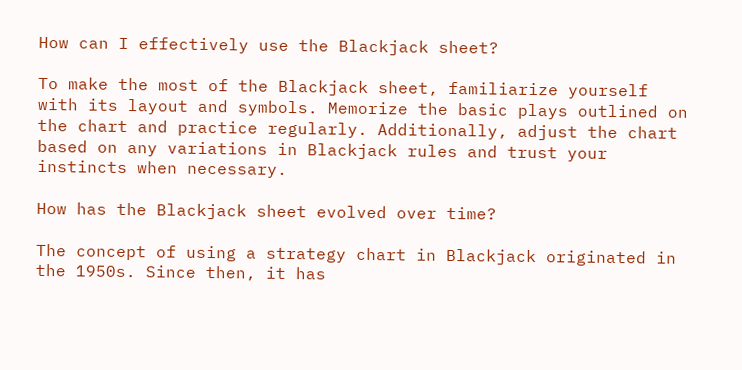How can I effectively use the Blackjack sheet?

To make the most of the Blackjack sheet, familiarize yourself with its layout and symbols. Memorize the basic plays outlined on the chart and practice regularly. Additionally, adjust the chart based on any variations in Blackjack rules and trust your instincts when necessary.

How has the Blackjack sheet evolved over time?

The concept of using a strategy chart in Blackjack originated in the 1950s. Since then, it has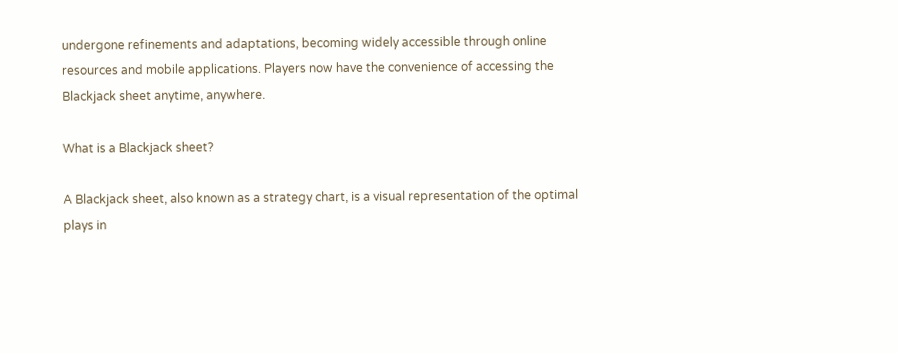undergone refinements and adaptations, becoming widely accessible through online resources and mobile applications. Players now have the convenience of accessing the Blackjack sheet anytime, anywhere.

What is a Blackjack sheet?

A Blackjack sheet, also known as a strategy chart, is a visual representation of the optimal plays in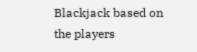Blackjack based on the players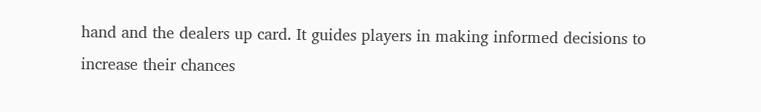hand and the dealers up card. It guides players in making informed decisions to increase their chances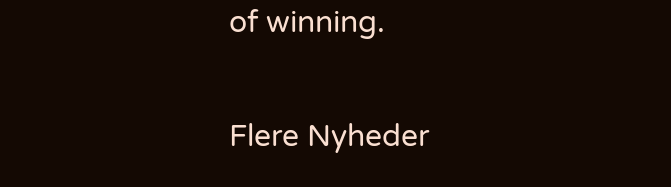of winning.

Flere Nyheder